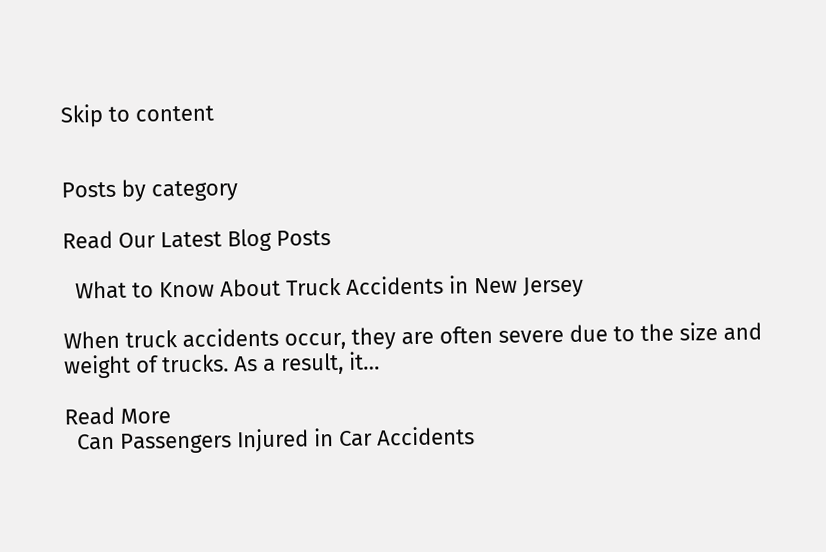Skip to content


Posts by category

Read Our Latest Blog Posts

  What to Know About Truck Accidents in New Jersey

When truck accidents occur, they are often severe due to the size and weight of trucks. As a result, it…

Read More
  Can Passengers Injured in Car Accidents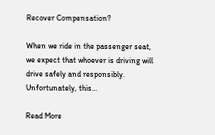Recover Compensation?

When we ride in the passenger seat, we expect that whoever is driving will drive safely and responsibly. Unfortunately, this…

Read More